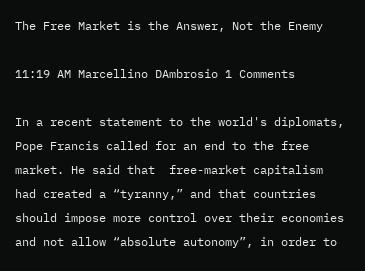The Free Market is the Answer, Not the Enemy

11:19 AM Marcellino DAmbrosio 1 Comments

In a recent statement to the world's diplomats, Pope Francis called for an end to the free market. He said that  free-market capitalism had created a “tyranny,” and that countries should impose more control over their economies and not allow “absolute autonomy”, in order to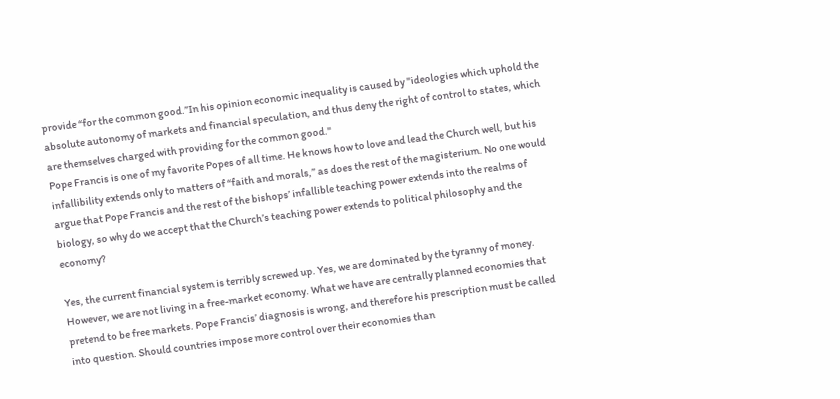provide “for the common good.”In his opinion economic inequality is caused by "ideologies which uphold the absolute autonomy of markets and financial speculation, and thus deny the right of control to states, which are themselves charged with providing for the common good."
Pope Francis is one of my favorite Popes of all time. He knows how to love and lead the Church well, but his infallibility extends only to matters of “faith and morals,” as does the rest of the magisterium. No one would argue that Pope Francis and the rest of the bishops’ infallible teaching power extends into the realms of biology, so why do we accept that the Church’s teaching power extends to political philosophy and the economy?

Yes, the current financial system is terribly screwed up. Yes, we are dominated by the tyranny of money. However, we are not living in a free-market economy. What we have are centrally planned economies that pretend to be free markets. Pope Francis’ diagnosis is wrong, and therefore his prescription must be called into question. Should countries impose more control over their economies than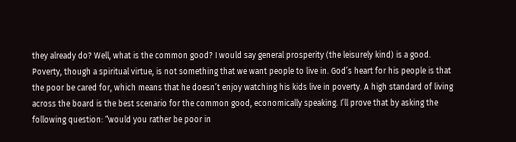they already do? Well, what is the common good? I would say general prosperity (the leisurely kind) is a good. Poverty, though a spiritual virtue, is not something that we want people to live in. God’s heart for his people is that the poor be cared for, which means that he doesn’t enjoy watching his kids live in poverty. A high standard of living across the board is the best scenario for the common good, economically speaking. I’ll prove that by asking the following question: “would you rather be poor in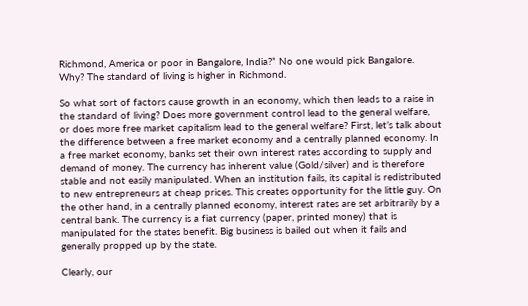Richmond, America or poor in Bangalore, India?” No one would pick Bangalore. Why? The standard of living is higher in Richmond.

So what sort of factors cause growth in an economy, which then leads to a raise in the standard of living? Does more government control lead to the general welfare, or does more free market capitalism lead to the general welfare? First, let’s talk about the difference between a free market economy and a centrally planned economy. In a free market economy, banks set their own interest rates according to supply and demand of money. The currency has inherent value (Gold/silver) and is therefore stable and not easily manipulated. When an institution fails, its capital is redistributed to new entrepreneurs at cheap prices. This creates opportunity for the little guy. On the other hand, in a centrally planned economy, interest rates are set arbitrarily by a central bank. The currency is a fiat currency (paper, printed money) that is manipulated for the states benefit. Big business is bailed out when it fails and generally propped up by the state.

Clearly, our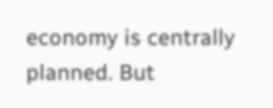economy is centrally planned. But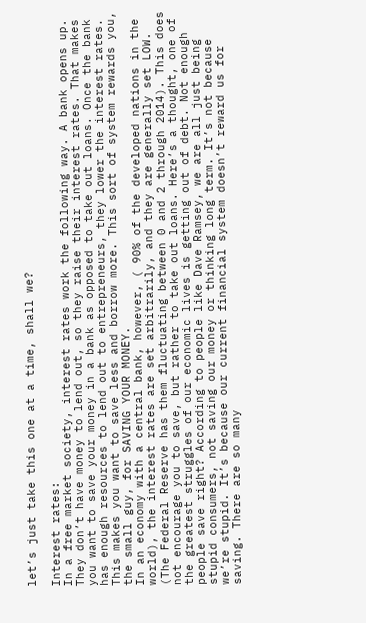let’s just take this one at a time, shall we?

Interest rates:
In a free market society, interest rates work the following way. A bank opens up. They don’t have money to lend out, so they raise their interest rates. That makes you want to save your money in a bank as opposed to take out loans. Once the bank has enough resources to lend out to entrepreneurs, they lower the interest rates. This makes you want to save less and borrow more. This sort of system rewards you, the small guy, for SAVING YOUR MONEY.
In an economy with a central bank, however, ( 90% of the developed nations in the world), the interest rates are set arbitrarily, and they are generally set LOW. (The Federal Reserve has them fluctuating between 0 and 2 through 2014). This does not encourage you to save, but rather to take out loans. Here’s a thought, one of the greatest struggles of our economic lives is getting out of debt. Not enough people save right? According to people like Dave Ramsey, we are all just being stupid consumers, not saving our money or thinking long term. It’s not because we’re stupid. It’s because our current financial system doesn’t reward us for saving. There are so many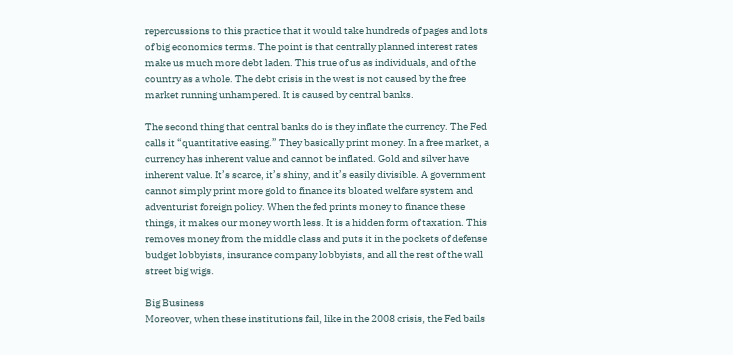repercussions to this practice that it would take hundreds of pages and lots of big economics terms. The point is that centrally planned interest rates make us much more debt laden. This true of us as individuals, and of the country as a whole. The debt crisis in the west is not caused by the free market running unhampered. It is caused by central banks.

The second thing that central banks do is they inflate the currency. The Fed calls it “quantitative easing.” They basically print money. In a free market, a currency has inherent value and cannot be inflated. Gold and silver have inherent value. It’s scarce, it’s shiny, and it’s easily divisible. A government cannot simply print more gold to finance its bloated welfare system and adventurist foreign policy. When the fed prints money to finance these things, it makes our money worth less. It is a hidden form of taxation. This removes money from the middle class and puts it in the pockets of defense budget lobbyists, insurance company lobbyists, and all the rest of the wall street big wigs.

Big Business
Moreover, when these institutions fail, like in the 2008 crisis, the Fed bails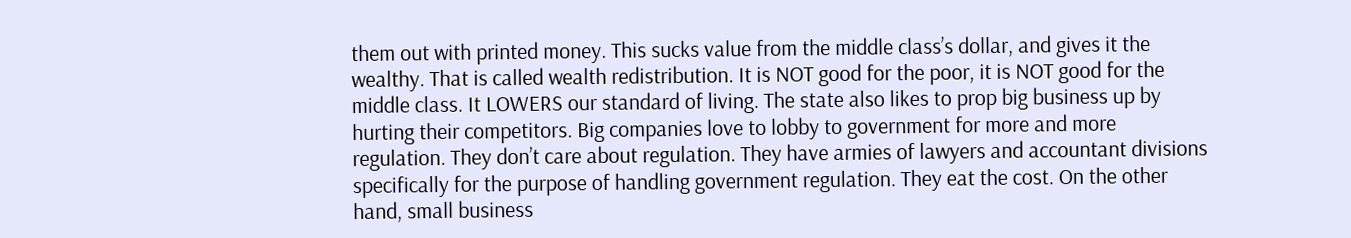them out with printed money. This sucks value from the middle class’s dollar, and gives it the wealthy. That is called wealth redistribution. It is NOT good for the poor, it is NOT good for the middle class. It LOWERS our standard of living. The state also likes to prop big business up by hurting their competitors. Big companies love to lobby to government for more and more regulation. They don’t care about regulation. They have armies of lawyers and accountant divisions specifically for the purpose of handling government regulation. They eat the cost. On the other hand, small business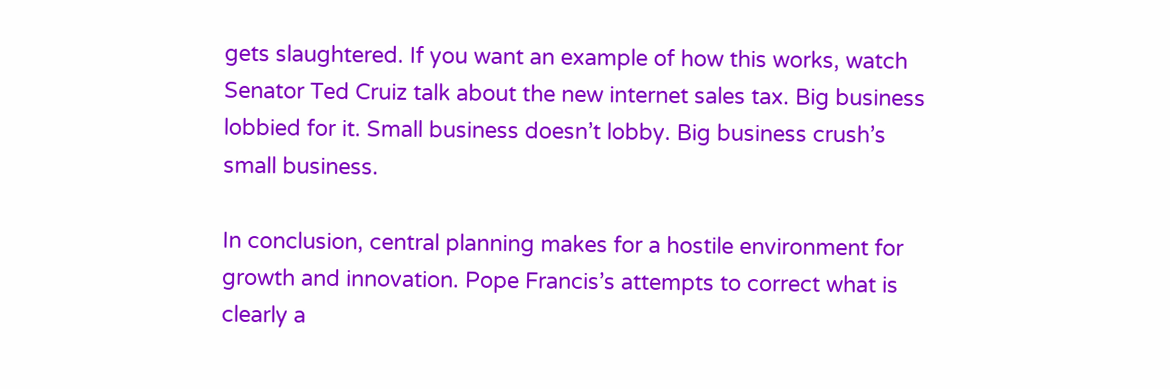gets slaughtered. If you want an example of how this works, watch Senator Ted Cruiz talk about the new internet sales tax. Big business lobbied for it. Small business doesn’t lobby. Big business crush’s small business.

In conclusion, central planning makes for a hostile environment for growth and innovation. Pope Francis’s attempts to correct what is clearly a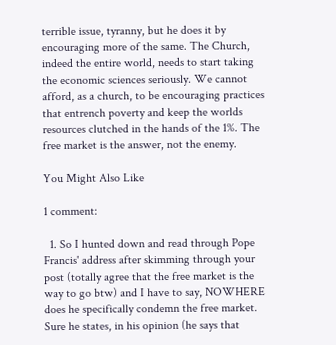terrible issue, tyranny, but he does it by encouraging more of the same. The Church, indeed the entire world, needs to start taking the economic sciences seriously. We cannot afford, as a church, to be encouraging practices that entrench poverty and keep the worlds resources clutched in the hands of the 1%. The free market is the answer, not the enemy.

You Might Also Like

1 comment:

  1. So I hunted down and read through Pope Francis' address after skimming through your post (totally agree that the free market is the way to go btw) and I have to say, NOWHERE does he specifically condemn the free market. Sure he states, in his opinion (he says that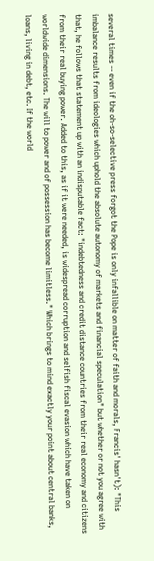several times -- even if the oh-so-selective press forgot the Pope is only infallible on matter of faith and morals, Francis' hasn't): "This imbalance results from ideologies which uphold the absolute autonomy of markets and financial speculation" but whether or not you agree with that, he follows that statement up with an indisputable fact: "indebtedness and credit distance countries from their real economy and citizens from their real buying power. Added to this, as if it were needed, is widespread corruption and selfish fiscal evasion which have taken on worldwide dimensions. The will to power and of possession has become limitless." Which brings to mind exactly your point about central banks, loans, living in debt, etc. If the world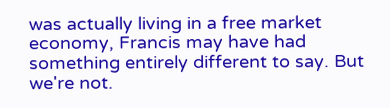was actually living in a free market economy, Francis may have had something entirely different to say. But we're not.